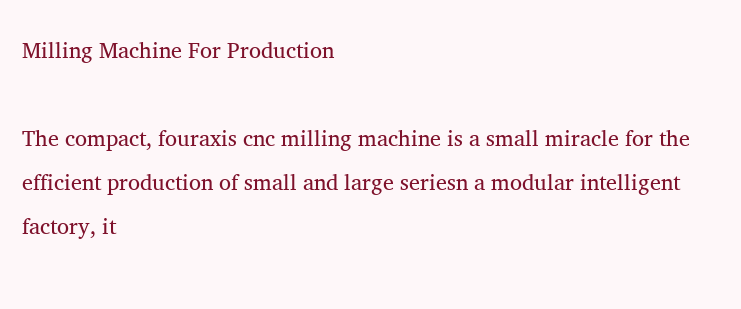Milling Machine For Production

The compact, fouraxis cnc milling machine is a small miracle for the efficient production of small and large seriesn a modular intelligent factory, it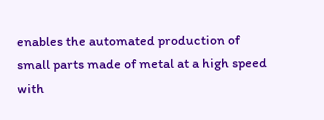enables the automated production of small parts made of metal at a high speed with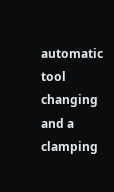automatic tool changing and a clamping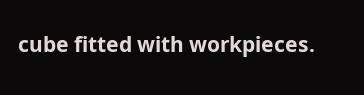cube fitted with workpieces.